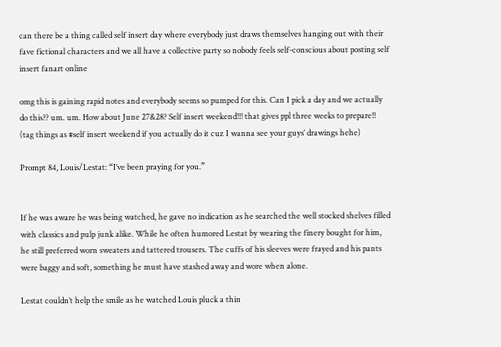can there be a thing called self insert day where everybody just draws themselves hanging out with their fave fictional characters and we all have a collective party so nobody feels self-conscious about posting self insert fanart online

omg this is gaining rapid notes and everybody seems so pumped for this. Can I pick a day and we actually do this?? um. um. How about June 27&28? Self insert weekend!!! that gives ppl three weeks to prepare!! (tag things as #self insert weekend if you actually do it cuz I wanna see your guys’ drawings hehe)

Prompt 84, Louis/Lestat: “I’ve been praying for you.”


If he was aware he was being watched, he gave no indication as he searched the well stocked shelves filled with classics and pulp junk alike. While he often humored Lestat by wearing the finery bought for him, he still preferred worn sweaters and tattered trousers. The cuffs of his sleeves were frayed and his pants were baggy and soft, something he must have stashed away and wore when alone.

Lestat couldn’t help the smile as he watched Louis pluck a thin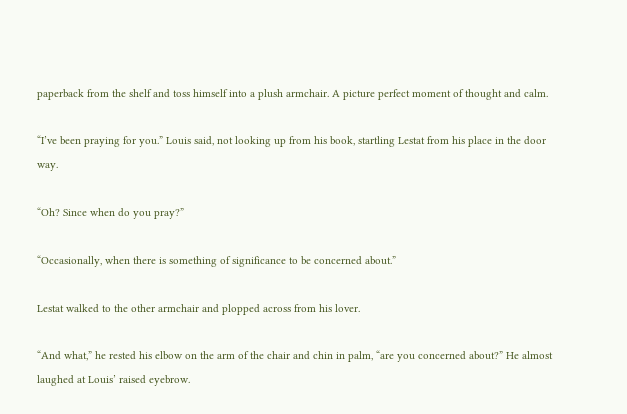paperback from the shelf and toss himself into a plush armchair. A picture perfect moment of thought and calm.

“I’ve been praying for you.” Louis said, not looking up from his book, startling Lestat from his place in the door way.

“Oh? Since when do you pray?”

“Occasionally, when there is something of significance to be concerned about.”

Lestat walked to the other armchair and plopped across from his lover.

“And what,” he rested his elbow on the arm of the chair and chin in palm, “are you concerned about?” He almost laughed at Louis’ raised eyebrow.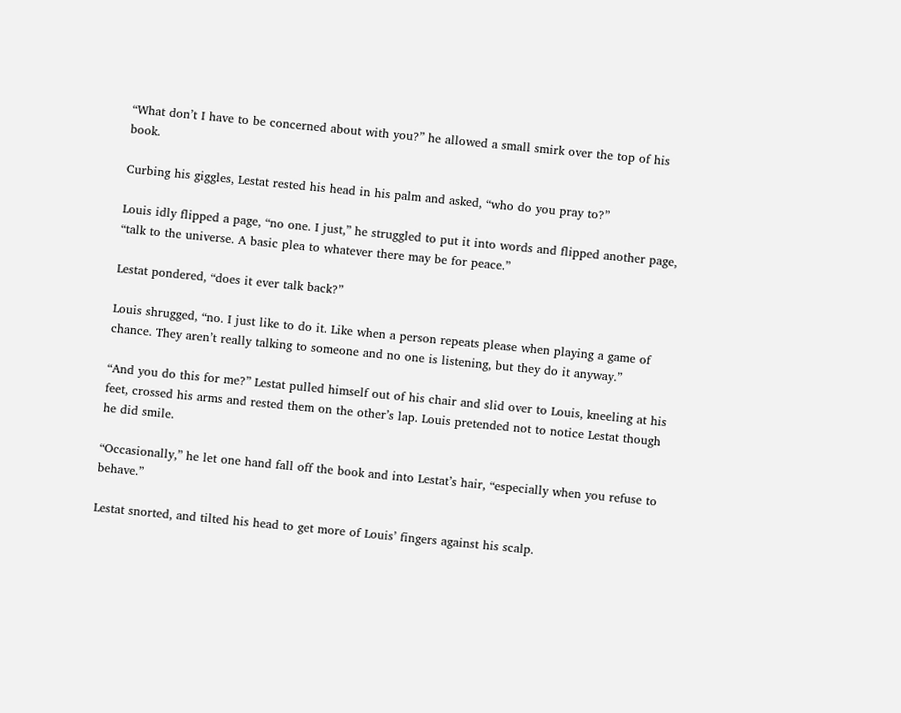“What don’t I have to be concerned about with you?” he allowed a small smirk over the top of his book.

Curbing his giggles, Lestat rested his head in his palm and asked, “who do you pray to?”

Louis idly flipped a page, “no one. I just,” he struggled to put it into words and flipped another page, “talk to the universe. A basic plea to whatever there may be for peace.”

Lestat pondered, “does it ever talk back?”

Louis shrugged, “no. I just like to do it. Like when a person repeats please when playing a game of chance. They aren’t really talking to someone and no one is listening, but they do it anyway.”

“And you do this for me?” Lestat pulled himself out of his chair and slid over to Louis, kneeling at his feet, crossed his arms and rested them on the other’s lap. Louis pretended not to notice Lestat though he did smile.

“Occasionally,” he let one hand fall off the book and into Lestat’s hair, “especially when you refuse to behave.”

Lestat snorted, and tilted his head to get more of Louis’ fingers against his scalp.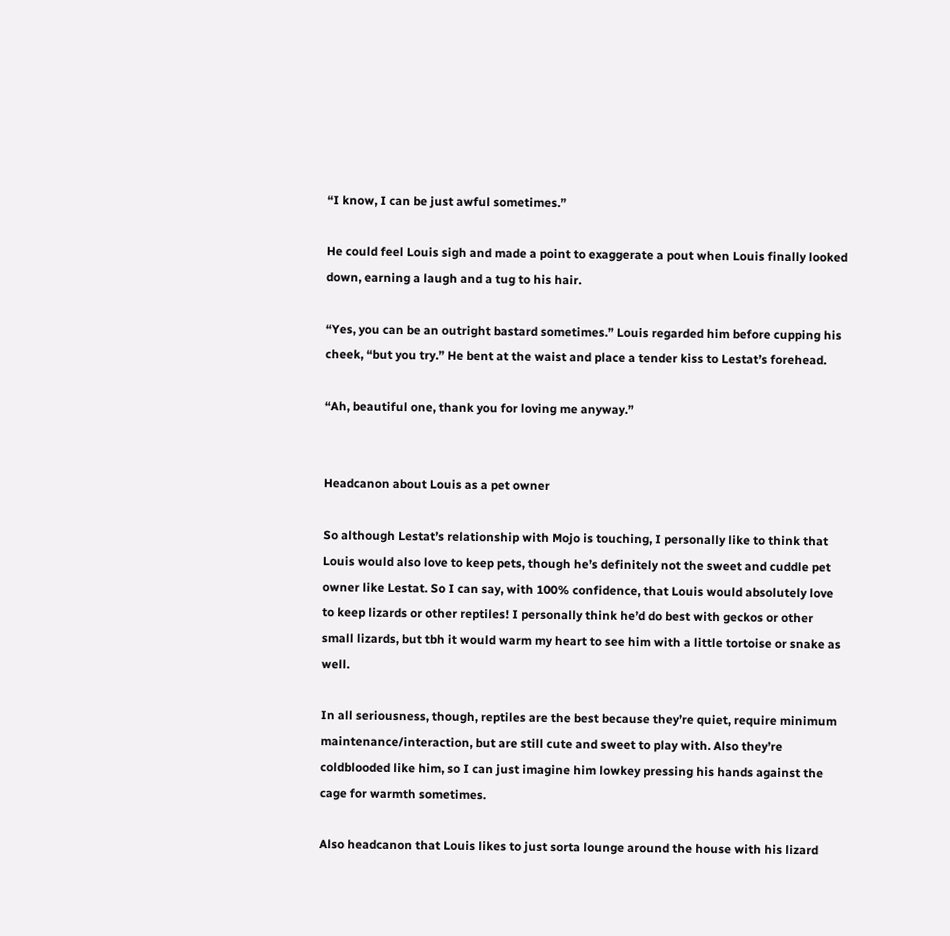“I know, I can be just awful sometimes.”

He could feel Louis sigh and made a point to exaggerate a pout when Louis finally looked down, earning a laugh and a tug to his hair.

“Yes, you can be an outright bastard sometimes.” Louis regarded him before cupping his cheek, “but you try.” He bent at the waist and place a tender kiss to Lestat’s forehead.

“Ah, beautiful one, thank you for loving me anyway.”


Headcanon about Louis as a pet owner

So although Lestat’s relationship with Mojo is touching, I personally like to think that Louis would also love to keep pets, though he’s definitely not the sweet and cuddle pet owner like Lestat. So I can say, with 100% confidence, that Louis would absolutely love to keep lizards or other reptiles! I personally think he’d do best with geckos or other small lizards, but tbh it would warm my heart to see him with a little tortoise or snake as well.

In all seriousness, though, reptiles are the best because they’re quiet, require minimum maintenance/interaction, but are still cute and sweet to play with. Also they’re coldblooded like him, so I can just imagine him lowkey pressing his hands against the cage for warmth sometimes.

Also headcanon that Louis likes to just sorta lounge around the house with his lizard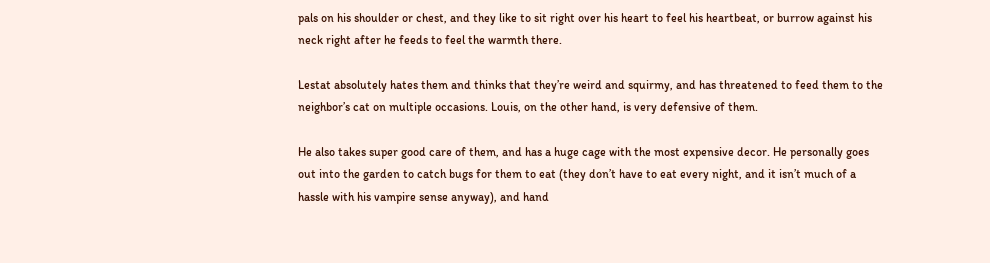pals on his shoulder or chest, and they like to sit right over his heart to feel his heartbeat, or burrow against his neck right after he feeds to feel the warmth there.

Lestat absolutely hates them and thinks that they’re weird and squirmy, and has threatened to feed them to the neighbor’s cat on multiple occasions. Louis, on the other hand, is very defensive of them.

He also takes super good care of them, and has a huge cage with the most expensive decor. He personally goes out into the garden to catch bugs for them to eat (they don’t have to eat every night, and it isn’t much of a hassle with his vampire sense anyway), and hand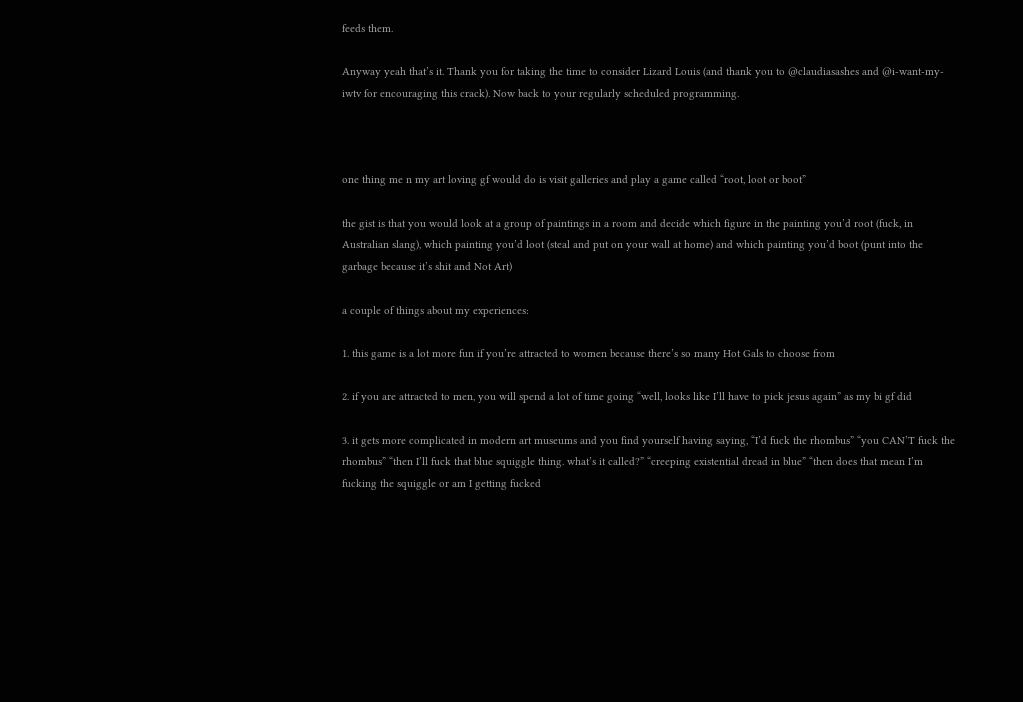feeds them.

Anyway yeah that’s it. Thank you for taking the time to consider Lizard Louis (and thank you to @claudiasashes and @i-want-my-iwtv for encouraging this crack). Now back to your regularly scheduled programming.



one thing me n my art loving gf would do is visit galleries and play a game called “root, loot or boot”

the gist is that you would look at a group of paintings in a room and decide which figure in the painting you’d root (fuck, in Australian slang), which painting you’d loot (steal and put on your wall at home) and which painting you’d boot (punt into the garbage because it’s shit and Not Art)

a couple of things about my experiences:

1. this game is a lot more fun if you’re attracted to women because there’s so many Hot Gals to choose from

2. if you are attracted to men, you will spend a lot of time going “well, looks like I’ll have to pick jesus again” as my bi gf did

3. it gets more complicated in modern art museums and you find yourself having saying, “I’d fuck the rhombus” “you CAN’T fuck the rhombus” “then I’ll fuck that blue squiggle thing. what’s it called?” “creeping existential dread in blue” “then does that mean I’m fucking the squiggle or am I getting fucked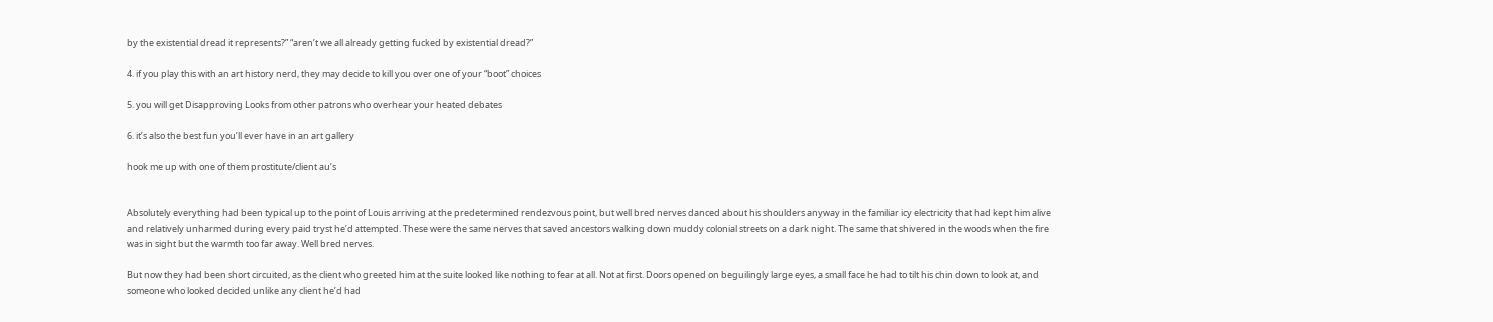by the existential dread it represents?” “aren’t we all already getting fucked by existential dread?”

4. if you play this with an art history nerd, they may decide to kill you over one of your “boot” choices

5. you will get Disapproving Looks from other patrons who overhear your heated debates

6. it’s also the best fun you’ll ever have in an art gallery

hook me up with one of them prostitute/client au’s


Absolutely everything had been typical up to the point of Louis arriving at the predetermined rendezvous point, but well bred nerves danced about his shoulders anyway in the familiar icy electricity that had kept him alive and relatively unharmed during every paid tryst he’d attempted. These were the same nerves that saved ancestors walking down muddy colonial streets on a dark night. The same that shivered in the woods when the fire was in sight but the warmth too far away. Well bred nerves.

But now they had been short circuited, as the client who greeted him at the suite looked like nothing to fear at all. Not at first. Doors opened on beguilingly large eyes, a small face he had to tilt his chin down to look at, and someone who looked decided unlike any client he’d had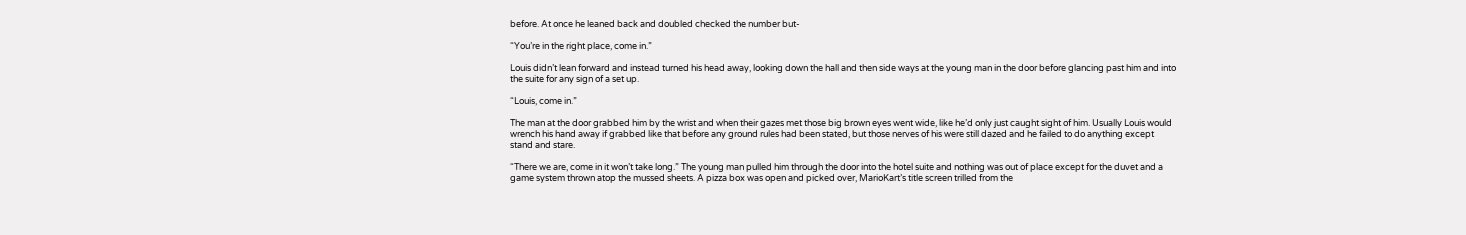before. At once he leaned back and doubled checked the number but-

“You’re in the right place, come in.”

Louis didn’t lean forward and instead turned his head away, looking down the hall and then side ways at the young man in the door before glancing past him and into the suite for any sign of a set up.

“Louis, come in.”

The man at the door grabbed him by the wrist and when their gazes met those big brown eyes went wide, like he’d only just caught sight of him. Usually Louis would wrench his hand away if grabbed like that before any ground rules had been stated, but those nerves of his were still dazed and he failed to do anything except stand and stare.

“There we are, come in it won’t take long.” The young man pulled him through the door into the hotel suite and nothing was out of place except for the duvet and a game system thrown atop the mussed sheets. A pizza box was open and picked over, MarioKart’s title screen trilled from the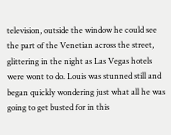television, outside the window he could see the part of the Venetian across the street, glittering in the night as Las Vegas hotels were wont to do. Louis was stunned still and began quickly wondering just what all he was going to get busted for in this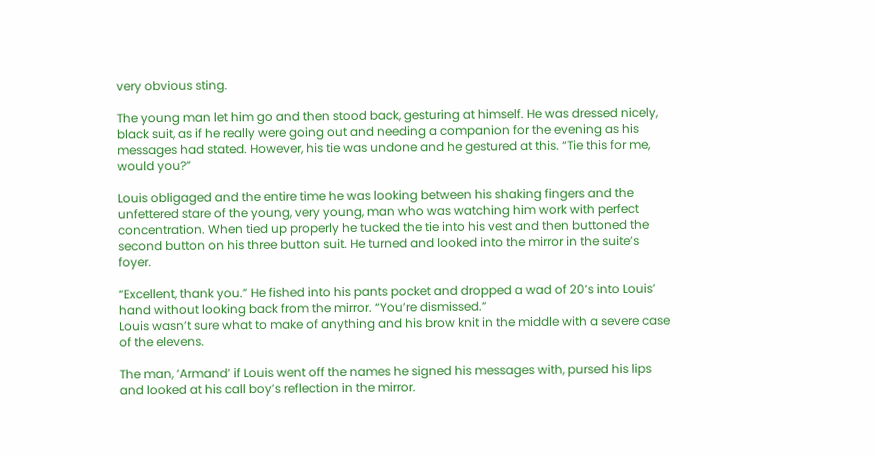very obvious sting.

The young man let him go and then stood back, gesturing at himself. He was dressed nicely, black suit, as if he really were going out and needing a companion for the evening as his messages had stated. However, his tie was undone and he gestured at this. “Tie this for me, would you?”

Louis obligaged and the entire time he was looking between his shaking fingers and the unfettered stare of the young, very young, man who was watching him work with perfect concentration. When tied up properly he tucked the tie into his vest and then buttoned the second button on his three button suit. He turned and looked into the mirror in the suite’s foyer.

“Excellent, thank you.” He fished into his pants pocket and dropped a wad of 20’s into Louis’ hand without looking back from the mirror. “You’re dismissed.”
Louis wasn’t sure what to make of anything and his brow knit in the middle with a severe case of the elevens.

The man, ‘Armand’ if Louis went off the names he signed his messages with, pursed his lips and looked at his call boy’s reflection in the mirror.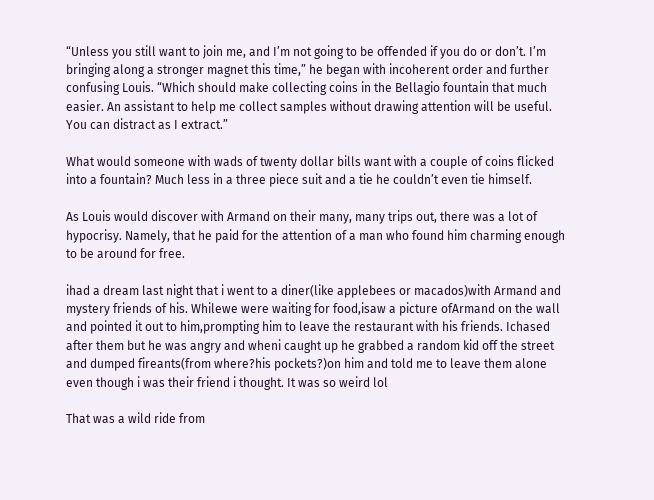“Unless you still want to join me, and I’m not going to be offended if you do or don’t. I’m bringing along a stronger magnet this time,” he began with incoherent order and further confusing Louis. “Which should make collecting coins in the Bellagio fountain that much easier. An assistant to help me collect samples without drawing attention will be useful. You can distract as I extract.”

What would someone with wads of twenty dollar bills want with a couple of coins flicked into a fountain? Much less in a three piece suit and a tie he couldn’t even tie himself.

As Louis would discover with Armand on their many, many trips out, there was a lot of hypocrisy. Namely, that he paid for the attention of a man who found him charming enough to be around for free.

ihad a dream last night that i went to a diner(like applebees or macados)with Armand and mystery friends of his. Whilewe were waiting for food,isaw a picture ofArmand on the wall and pointed it out to him,prompting him to leave the restaurant with his friends. Ichased after them but he was angry and wheni caught up he grabbed a random kid off the street and dumped fireants(from where?his pockets?)on him and told me to leave them alone even though i was their friend i thought. It was so weird lol

That was a wild ride from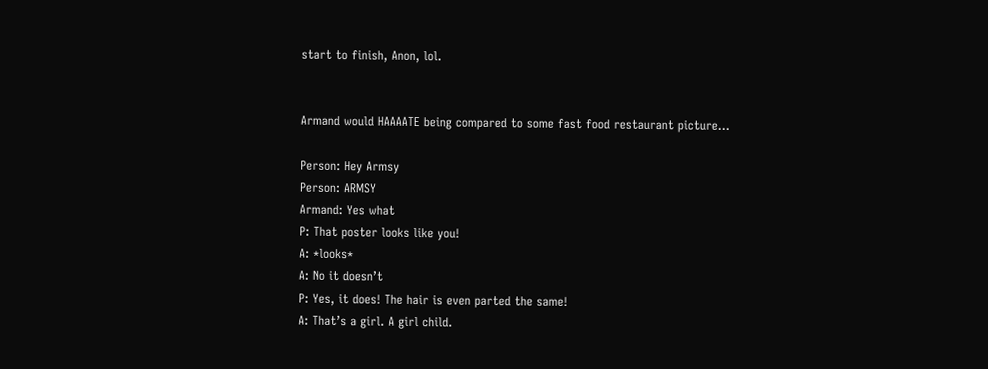start to finish, Anon, lol.


Armand would HAAAATE being compared to some fast food restaurant picture…

Person: Hey Armsy
Person: ARMSY
Armand: Yes what
P: That poster looks like you!
A: *looks*
A: No it doesn’t
P: Yes, it does! The hair is even parted the same!
A: That’s a girl. A girl child.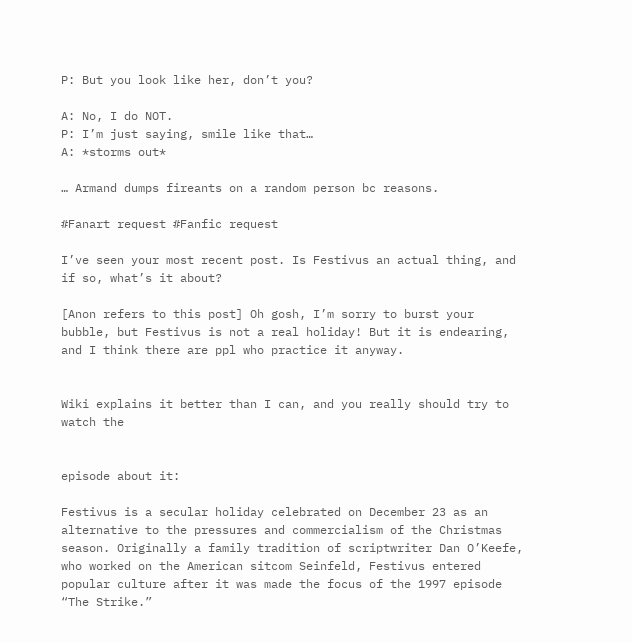P: But you look like her, don’t you?

A: No, I do NOT.
P: I’m just saying, smile like that…
A: *storms out*

… Armand dumps fireants on a random person bc reasons.

#Fanart request #Fanfic request

I’ve seen your most recent post. Is Festivus an actual thing, and if so, what’s it about?

[Anon refers to this post] Oh gosh, I’m sorry to burst your bubble, but Festivus is not a real holiday! But it is endearing, and I think there are ppl who practice it anyway.


Wiki explains it better than I can, and you really should try to watch the


episode about it:

Festivus is a secular holiday celebrated on December 23 as an alternative to the pressures and commercialism of the Christmas season. Originally a family tradition of scriptwriter Dan O’Keefe, who worked on the American sitcom Seinfeld, Festivus entered popular culture after it was made the focus of the 1997 episode “The Strike.”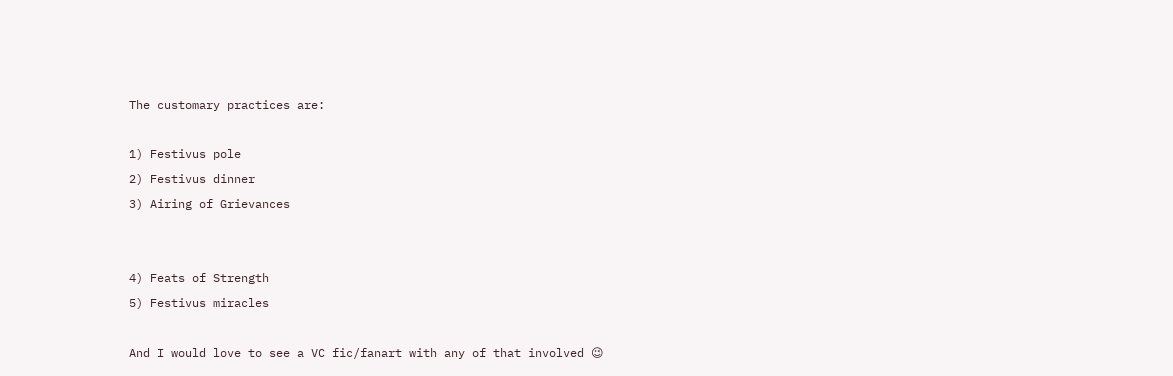The customary practices are:

1) Festivus pole
2) Festivus dinner
3) Airing of Grievances


4) Feats of Strength
5) Festivus miracles

And I would love to see a VC fic/fanart with any of that involved 😉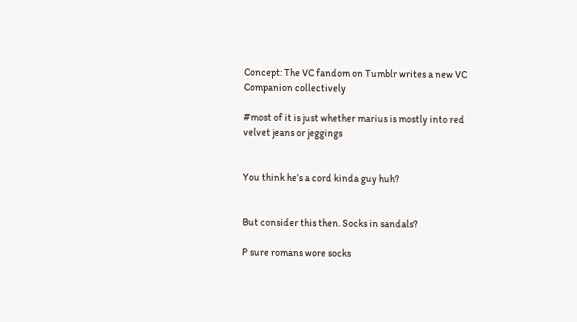Concept: The VC fandom on Tumblr writes a new VC Companion collectively

#most of it is just whether marius is mostly into red velvet jeans or jeggings


You think he’s a cord kinda guy huh?


But consider this then. Socks in sandals?

P sure romans wore socks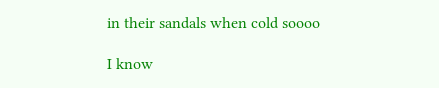in their sandals when cold soooo

I know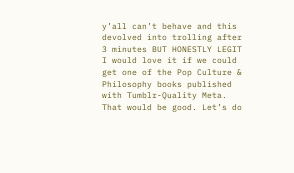y’all can’t behave and this devolved into trolling after 3 minutes BUT HONESTLY LEGIT I would love it if we could get one of the Pop Culture & Philosophy books published with Tumblr-Quality Meta. That would be good. Let’s do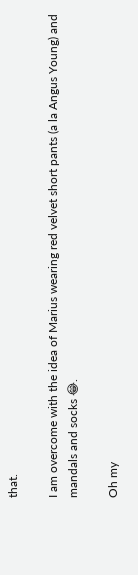that.

I am overcome with the idea of Marius wearing red velvet short pants (a la Angus Young) and mandals and socks 😂.

Oh my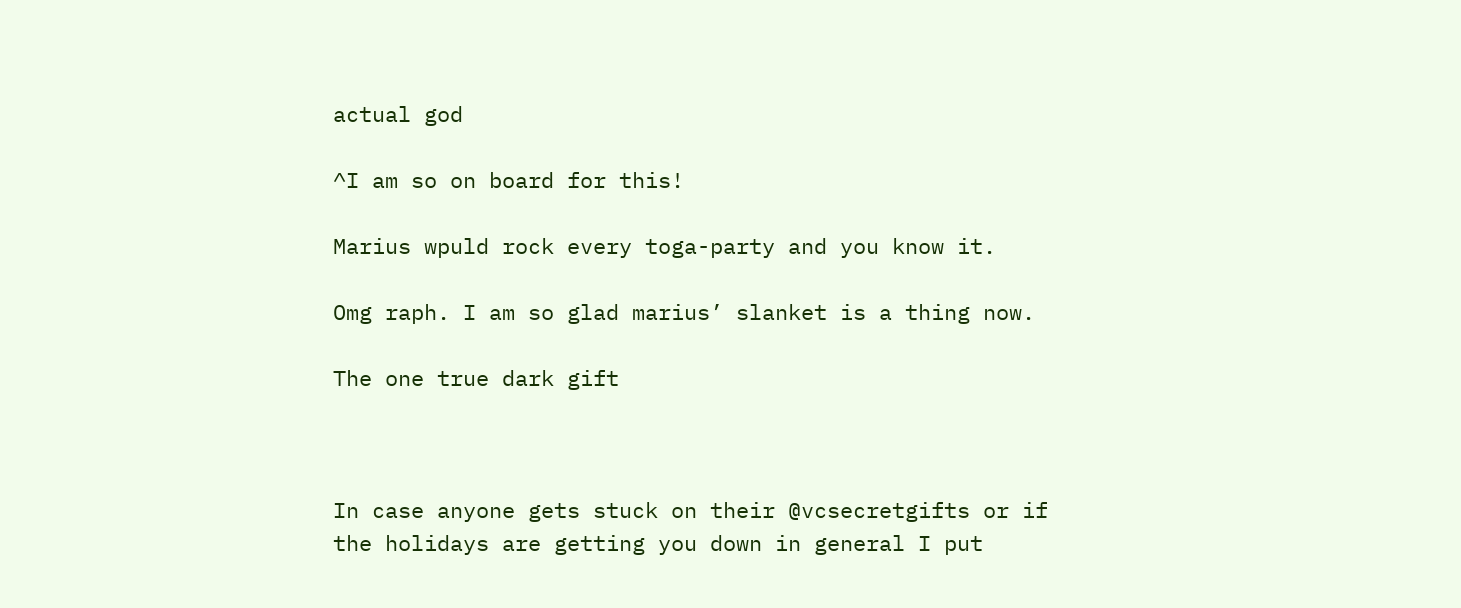actual god

^I am so on board for this!

Marius wpuld rock every toga-party and you know it.

Omg raph. I am so glad marius’ slanket is a thing now.

The one true dark gift



In case anyone gets stuck on their @vcsecretgifts or if the holidays are getting you down in general I put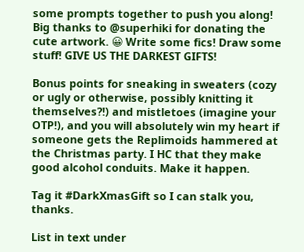some prompts together to push you along! Big thanks to @superhiki for donating the cute artwork. 😀 Write some fics! Draw some stuff! GIVE US THE DARKEST GIFTS!

Bonus points for sneaking in sweaters (cozy or ugly or otherwise, possibly knitting it themselves?!) and mistletoes (imagine your OTP!), and you will absolutely win my heart if someone gets the Replimoids hammered at the Christmas party. I HC that they make good alcohol conduits. Make it happen.

Tag it #DarkXmasGift so I can stalk you, thanks.

List in text under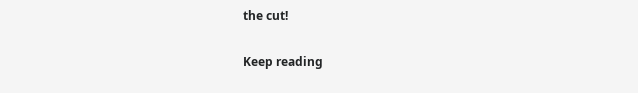the cut!

Keep reading